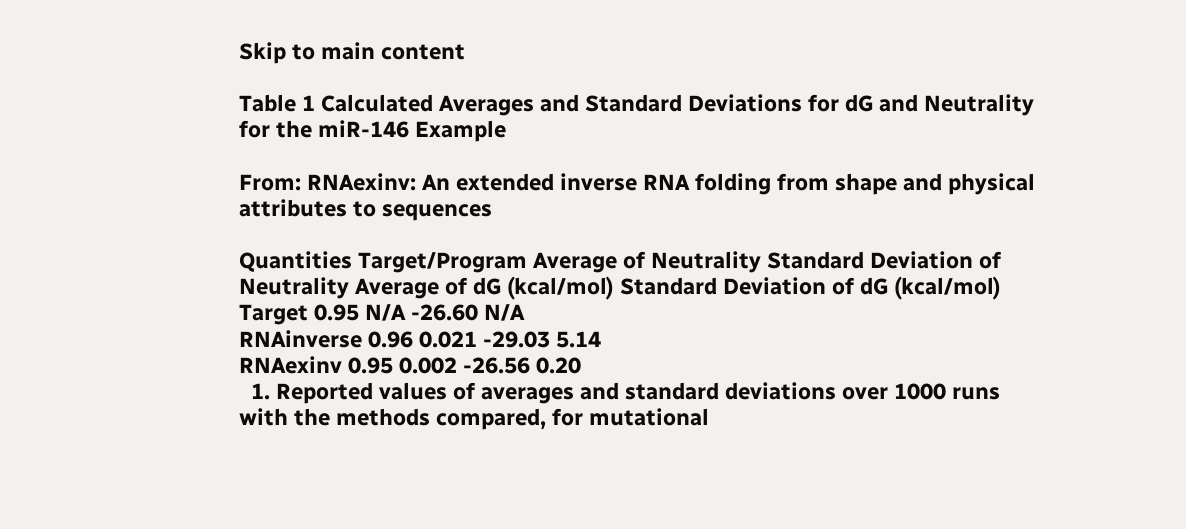Skip to main content

Table 1 Calculated Averages and Standard Deviations for dG and Neutrality for the miR-146 Example

From: RNAexinv: An extended inverse RNA folding from shape and physical attributes to sequences

Quantities Target/Program Average of Neutrality Standard Deviation of Neutrality Average of dG (kcal/mol) Standard Deviation of dG (kcal/mol)
Target 0.95 N/A -26.60 N/A
RNAinverse 0.96 0.021 -29.03 5.14
RNAexinv 0.95 0.002 -26.56 0.20
  1. Reported values of averages and standard deviations over 1000 runs with the methods compared, for mutational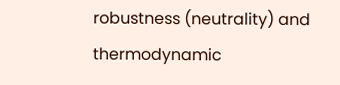robustness (neutrality) and thermodynamic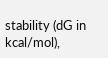stability (dG in kcal/mol),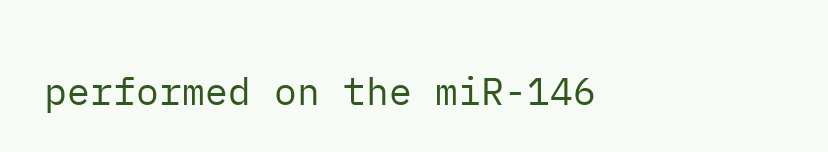performed on the miR-146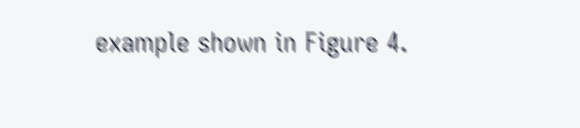example shown in Figure 4.